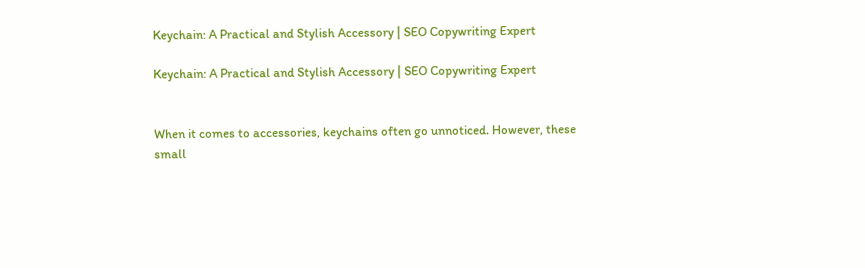Keychain: A Practical and Stylish Accessory | SEO Copywriting Expert

Keychain: A Practical and Stylish Accessory | SEO Copywriting Expert


When it comes to accessories, keychains often go unnoticed. However, these small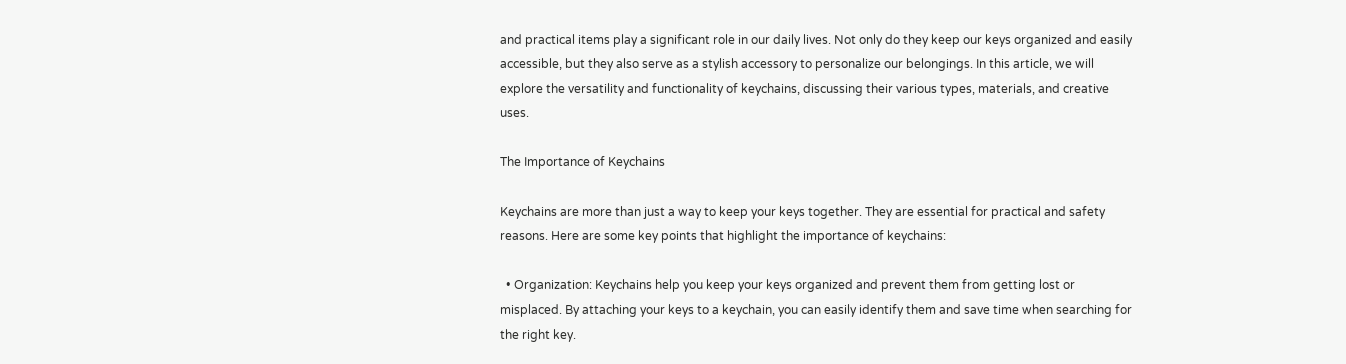and practical items play a significant role in our daily lives. Not only do they keep our keys organized and easily accessible, but they also serve as a stylish accessory to personalize our belongings. In this article, we will explore the versatility and functionality of keychains, discussing their various types, materials, and creative uses.

The Importance of Keychains

Keychains are more than just a way to keep your keys together. They are essential for practical and safety reasons. Here are some key points that highlight the importance of keychains:

  • Organization: Keychains help you keep your keys organized and prevent them from getting lost or misplaced. By attaching your keys to a keychain, you can easily identify them and save time when searching for the right key.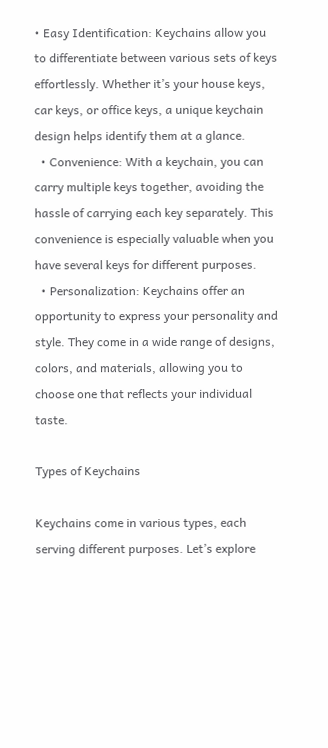• Easy Identification: Keychains allow you to differentiate between various sets of keys effortlessly. Whether it’s your house keys, car keys, or office keys, a unique keychain design helps identify them at a glance.
  • Convenience: With a keychain, you can carry multiple keys together, avoiding the hassle of carrying each key separately. This convenience is especially valuable when you have several keys for different purposes.
  • Personalization: Keychains offer an opportunity to express your personality and style. They come in a wide range of designs, colors, and materials, allowing you to choose one that reflects your individual taste.

Types of Keychains

Keychains come in various types, each serving different purposes. Let’s explore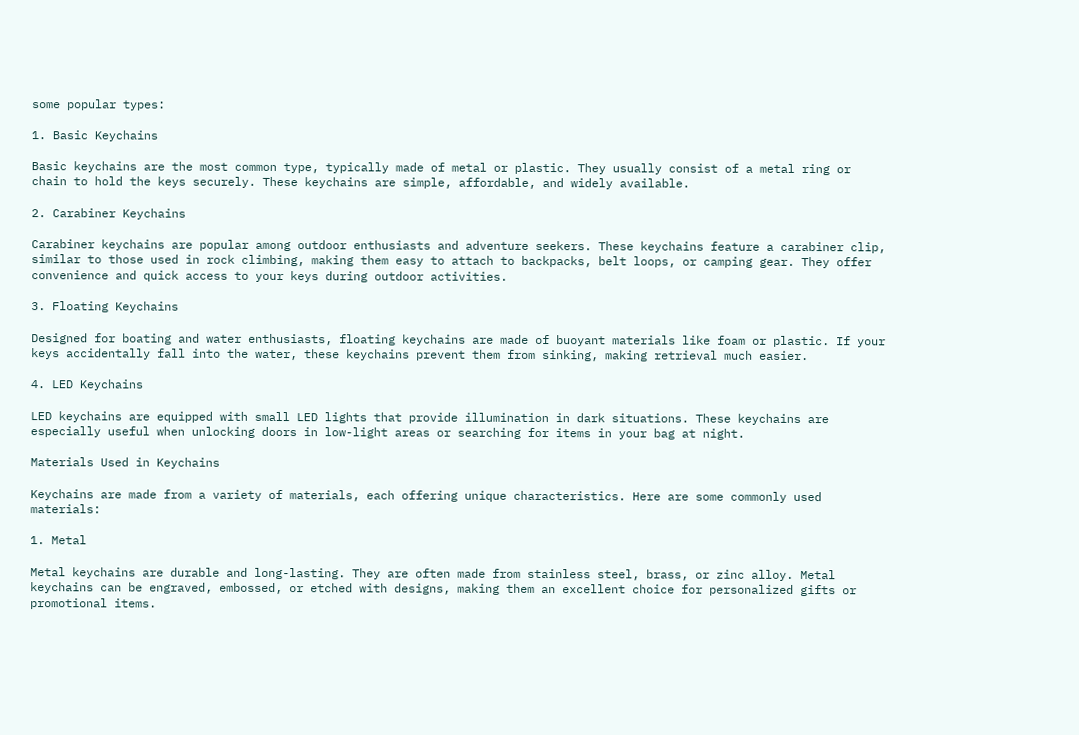some popular types:

1. Basic Keychains

Basic keychains are the most common type, typically made of metal or plastic. They usually consist of a metal ring or chain to hold the keys securely. These keychains are simple, affordable, and widely available.

2. Carabiner Keychains

Carabiner keychains are popular among outdoor enthusiasts and adventure seekers. These keychains feature a carabiner clip, similar to those used in rock climbing, making them easy to attach to backpacks, belt loops, or camping gear. They offer convenience and quick access to your keys during outdoor activities.

3. Floating Keychains

Designed for boating and water enthusiasts, floating keychains are made of buoyant materials like foam or plastic. If your keys accidentally fall into the water, these keychains prevent them from sinking, making retrieval much easier.

4. LED Keychains

LED keychains are equipped with small LED lights that provide illumination in dark situations. These keychains are especially useful when unlocking doors in low-light areas or searching for items in your bag at night.

Materials Used in Keychains

Keychains are made from a variety of materials, each offering unique characteristics. Here are some commonly used materials:

1. Metal

Metal keychains are durable and long-lasting. They are often made from stainless steel, brass, or zinc alloy. Metal keychains can be engraved, embossed, or etched with designs, making them an excellent choice for personalized gifts or promotional items.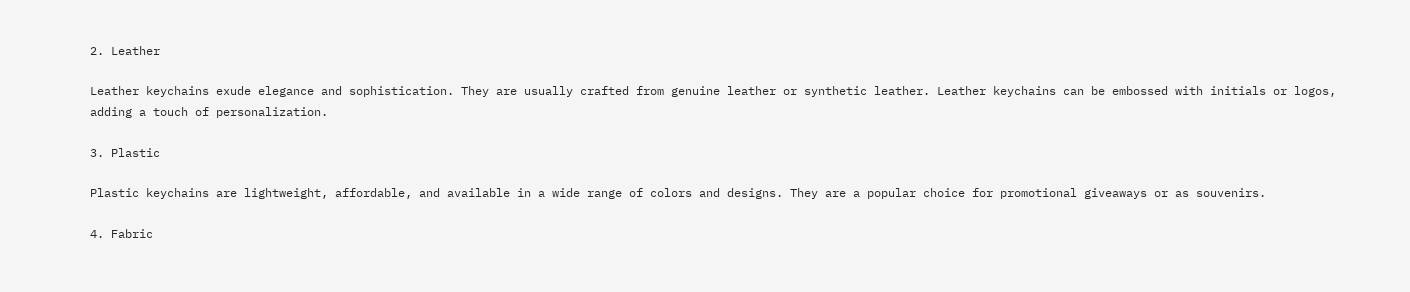2. Leather

Leather keychains exude elegance and sophistication. They are usually crafted from genuine leather or synthetic leather. Leather keychains can be embossed with initials or logos, adding a touch of personalization.

3. Plastic

Plastic keychains are lightweight, affordable, and available in a wide range of colors and designs. They are a popular choice for promotional giveaways or as souvenirs.

4. Fabric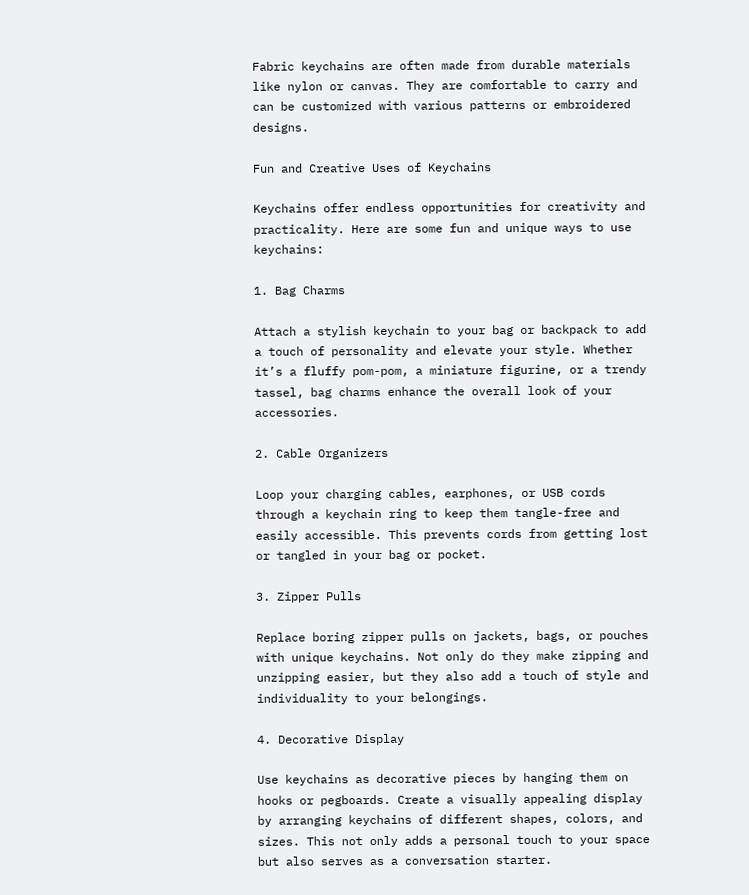Fabric keychains are often made from durable materials like nylon or canvas. They are comfortable to carry and can be customized with various patterns or embroidered designs.

Fun and Creative Uses of Keychains

Keychains offer endless opportunities for creativity and practicality. Here are some fun and unique ways to use keychains:

1. Bag Charms

Attach a stylish keychain to your bag or backpack to add a touch of personality and elevate your style. Whether it’s a fluffy pom-pom, a miniature figurine, or a trendy tassel, bag charms enhance the overall look of your accessories.

2. Cable Organizers

Loop your charging cables, earphones, or USB cords through a keychain ring to keep them tangle-free and easily accessible. This prevents cords from getting lost or tangled in your bag or pocket.

3. Zipper Pulls

Replace boring zipper pulls on jackets, bags, or pouches with unique keychains. Not only do they make zipping and unzipping easier, but they also add a touch of style and individuality to your belongings.

4. Decorative Display

Use keychains as decorative pieces by hanging them on hooks or pegboards. Create a visually appealing display by arranging keychains of different shapes, colors, and sizes. This not only adds a personal touch to your space but also serves as a conversation starter.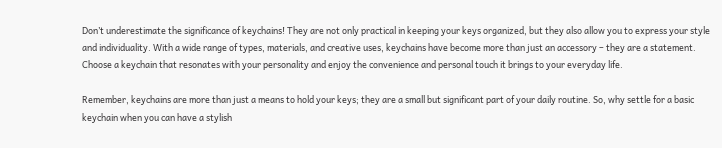Don’t underestimate the significance of keychains! They are not only practical in keeping your keys organized, but they also allow you to express your style and individuality. With a wide range of types, materials, and creative uses, keychains have become more than just an accessory – they are a statement. Choose a keychain that resonates with your personality and enjoy the convenience and personal touch it brings to your everyday life.

Remember, keychains are more than just a means to hold your keys; they are a small but significant part of your daily routine. So, why settle for a basic keychain when you can have a stylish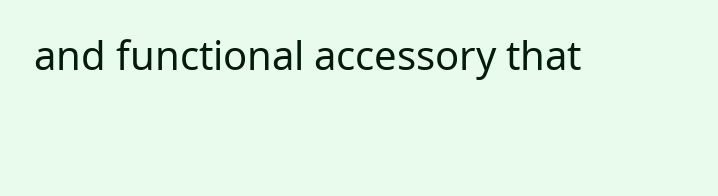and functional accessory that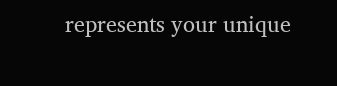represents your unique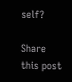self?

Share this post